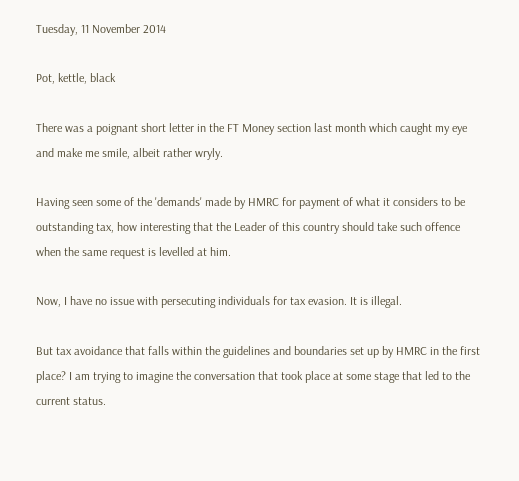Tuesday, 11 November 2014

Pot, kettle, black

There was a poignant short letter in the FT Money section last month which caught my eye and make me smile, albeit rather wryly.

Having seen some of the 'demands' made by HMRC for payment of what it considers to be outstanding tax, how interesting that the Leader of this country should take such offence when the same request is levelled at him.

Now, I have no issue with persecuting individuals for tax evasion. It is illegal.

But tax avoidance that falls within the guidelines and boundaries set up by HMRC in the first place? I am trying to imagine the conversation that took place at some stage that led to the current status.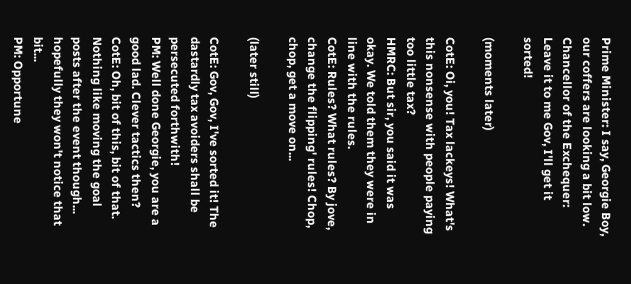Prime Minister: I say, Georgie Boy, our coffers are looking a bit low.
Chancellor of the Exchequer: Leave it to me Gov, I'll get it sorted!

(moments later)

CotE: Oi, you! Tax lackeys! What's this nonsense with people paying too little tax?
HMRC: But sir, you said it was okay. We told them they were in line with the rules.
CotE: Rules? What rules? By jove, change the flipping' rules! Chop, chop, get a move on...

(later still)

CotE: Gov, Gov, I've sorted it! The dastardly tax avoiders shall be persecuted forthwith!
PM: Well done Georgie, you are a good lad. Clever tactics then?
CotE: Oh, bit of this, bit of that. Nothing like moving the goal posts after the event though... hopefully they won't notice that bit...
PM: Opportune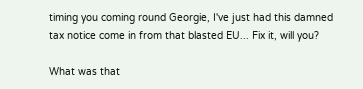timing you coming round Georgie, I've just had this damned tax notice come in from that blasted EU... Fix it, will you?

What was that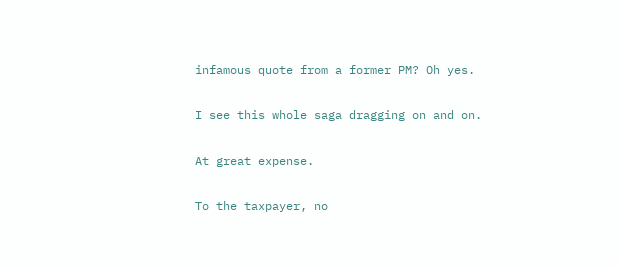infamous quote from a former PM? Oh yes.

I see this whole saga dragging on and on.

At great expense.

To the taxpayer, no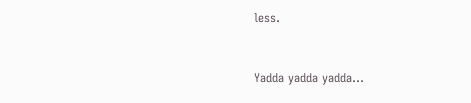less.


Yadda yadda yadda...